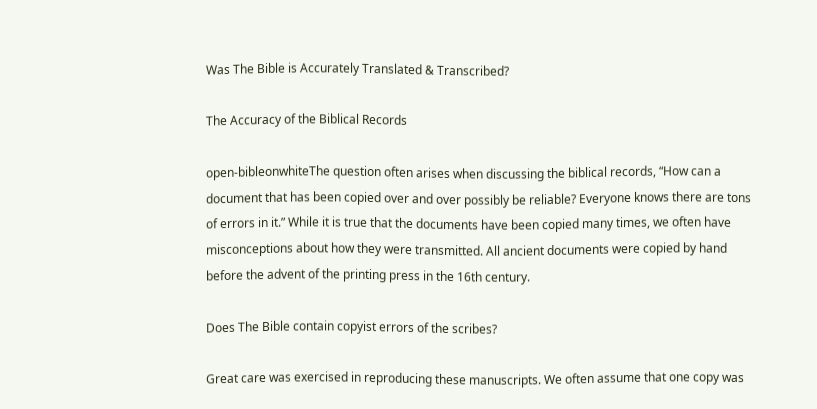Was The Bible is Accurately Translated & Transcribed?

The Accuracy of the Biblical Records

open-bibleonwhiteThe question often arises when discussing the biblical records, “How can a document that has been copied over and over possibly be reliable? Everyone knows there are tons of errors in it.” While it is true that the documents have been copied many times, we often have misconceptions about how they were transmitted. All ancient documents were copied by hand before the advent of the printing press in the 16th century.

Does The Bible contain copyist errors of the scribes?

Great care was exercised in reproducing these manuscripts. We often assume that one copy was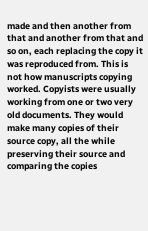made and then another from that and another from that and so on, each replacing the copy it was reproduced from. This is not how manuscripts copying worked. Copyists were usually working from one or two very old documents. They would make many copies of their source copy, all the while preserving their source and comparing the copies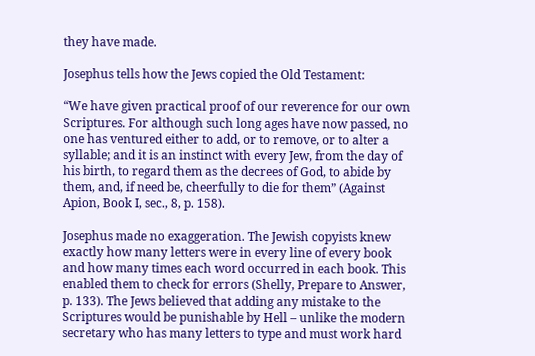they have made.

Josephus tells how the Jews copied the Old Testament:

“We have given practical proof of our reverence for our own Scriptures. For although such long ages have now passed, no one has ventured either to add, or to remove, or to alter a syllable; and it is an instinct with every Jew, from the day of his birth, to regard them as the decrees of God, to abide by them, and, if need be, cheerfully to die for them” (Against Apion, Book I, sec., 8, p. 158).

Josephus made no exaggeration. The Jewish copyists knew exactly how many letters were in every line of every book and how many times each word occurred in each book. This enabled them to check for errors (Shelly, Prepare to Answer, p. 133). The Jews believed that adding any mistake to the Scriptures would be punishable by Hell – unlike the modern secretary who has many letters to type and must work hard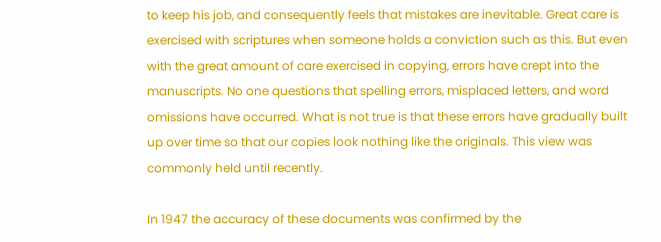to keep his job, and consequently feels that mistakes are inevitable. Great care is exercised with scriptures when someone holds a conviction such as this. But even with the great amount of care exercised in copying, errors have crept into the manuscripts. No one questions that spelling errors, misplaced letters, and word omissions have occurred. What is not true is that these errors have gradually built up over time so that our copies look nothing like the originals. This view was commonly held until recently.

In 1947 the accuracy of these documents was confirmed by the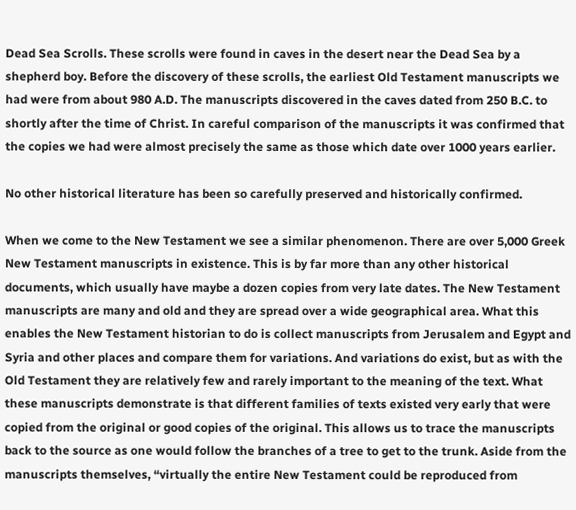Dead Sea Scrolls. These scrolls were found in caves in the desert near the Dead Sea by a shepherd boy. Before the discovery of these scrolls, the earliest Old Testament manuscripts we had were from about 980 A.D. The manuscripts discovered in the caves dated from 250 B.C. to shortly after the time of Christ. In careful comparison of the manuscripts it was confirmed that the copies we had were almost precisely the same as those which date over 1000 years earlier.

No other historical literature has been so carefully preserved and historically confirmed.

When we come to the New Testament we see a similar phenomenon. There are over 5,000 Greek New Testament manuscripts in existence. This is by far more than any other historical documents, which usually have maybe a dozen copies from very late dates. The New Testament manuscripts are many and old and they are spread over a wide geographical area. What this enables the New Testament historian to do is collect manuscripts from Jerusalem and Egypt and Syria and other places and compare them for variations. And variations do exist, but as with the Old Testament they are relatively few and rarely important to the meaning of the text. What these manuscripts demonstrate is that different families of texts existed very early that were copied from the original or good copies of the original. This allows us to trace the manuscripts back to the source as one would follow the branches of a tree to get to the trunk. Aside from the manuscripts themselves, “virtually the entire New Testament could be reproduced from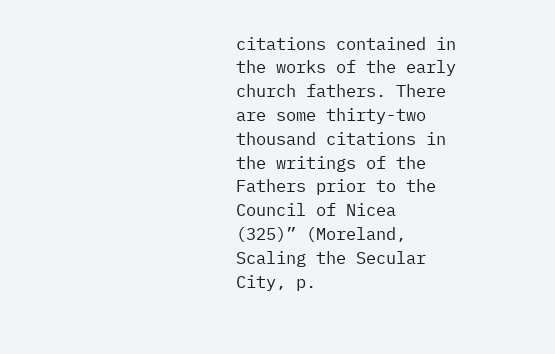citations contained in the works of the early church fathers. There are some thirty-two thousand citations in the writings of the Fathers prior to the Council of Nicea (325)” (Moreland, Scaling the Secular City, p.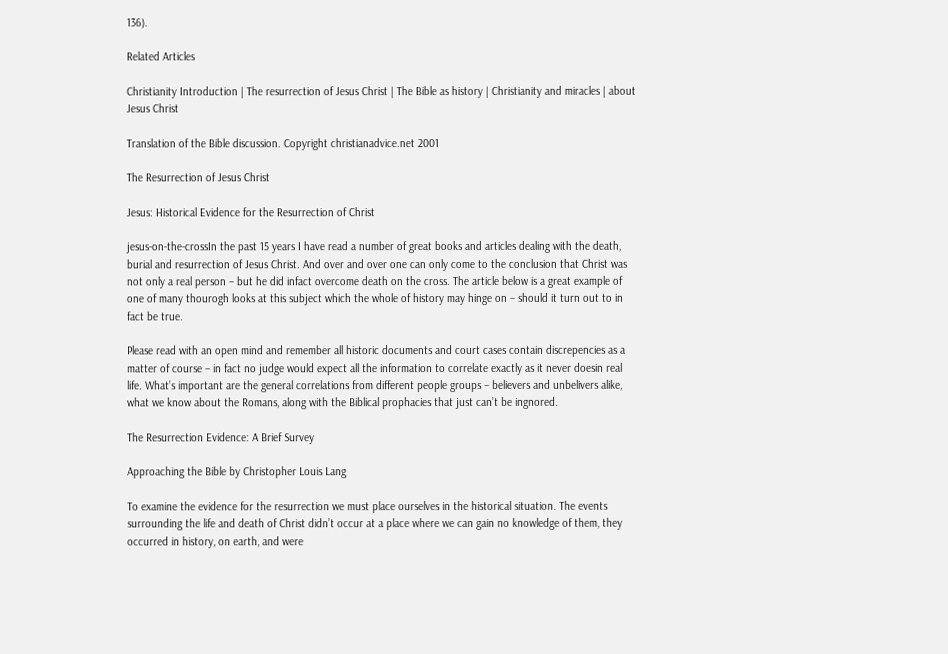136).

Related Articles

Christianity Introduction | The resurrection of Jesus Christ | The Bible as history | Christianity and miracles | about Jesus Christ

Translation of the Bible discussion. Copyright christianadvice.net 2001

The Resurrection of Jesus Christ

Jesus: Historical Evidence for the Resurrection of Christ

jesus-on-the-crossIn the past 15 years I have read a number of great books and articles dealing with the death, burial and resurrection of Jesus Christ. And over and over one can only come to the conclusion that Christ was not only a real person – but he did infact overcome death on the cross. The article below is a great example of one of many thourogh looks at this subject which the whole of history may hinge on – should it turn out to in fact be true.

Please read with an open mind and remember all historic documents and court cases contain discrepencies as a matter of course – in fact no judge would expect all the information to correlate exactly as it never doesin real life. What’s important are the general correlations from different people groups – believers and unbelivers alike, what we know about the Romans, along with the Biblical prophacies that just can’t be ingnored.

The Resurrection Evidence: A Brief Survey

Approaching the Bible by Christopher Louis Lang

To examine the evidence for the resurrection we must place ourselves in the historical situation. The events surrounding the life and death of Christ didn’t occur at a place where we can gain no knowledge of them, they occurred in history, on earth, and were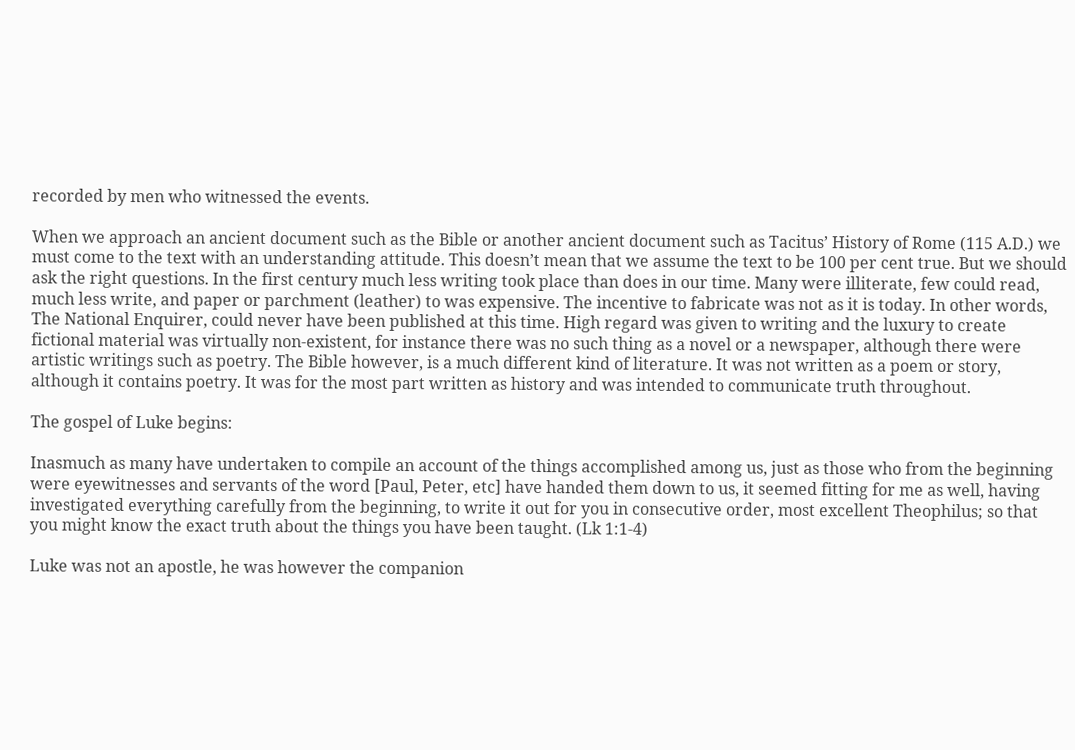recorded by men who witnessed the events.

When we approach an ancient document such as the Bible or another ancient document such as Tacitus’ History of Rome (115 A.D.) we must come to the text with an understanding attitude. This doesn’t mean that we assume the text to be 100 per cent true. But we should ask the right questions. In the first century much less writing took place than does in our time. Many were illiterate, few could read, much less write, and paper or parchment (leather) to was expensive. The incentive to fabricate was not as it is today. In other words, The National Enquirer, could never have been published at this time. High regard was given to writing and the luxury to create fictional material was virtually non-existent, for instance there was no such thing as a novel or a newspaper, although there were artistic writings such as poetry. The Bible however, is a much different kind of literature. It was not written as a poem or story, although it contains poetry. It was for the most part written as history and was intended to communicate truth throughout.

The gospel of Luke begins:

Inasmuch as many have undertaken to compile an account of the things accomplished among us, just as those who from the beginning were eyewitnesses and servants of the word [Paul, Peter, etc] have handed them down to us, it seemed fitting for me as well, having investigated everything carefully from the beginning, to write it out for you in consecutive order, most excellent Theophilus; so that you might know the exact truth about the things you have been taught. (Lk 1:1-4)

Luke was not an apostle, he was however the companion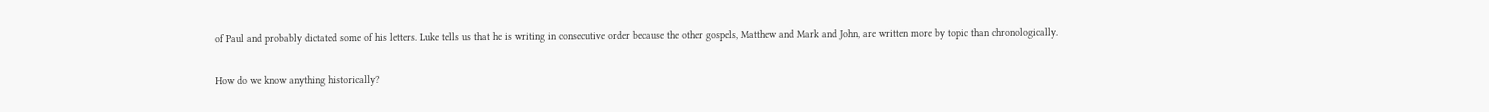of Paul and probably dictated some of his letters. Luke tells us that he is writing in consecutive order because the other gospels, Matthew and Mark and John, are written more by topic than chronologically.

How do we know anything historically?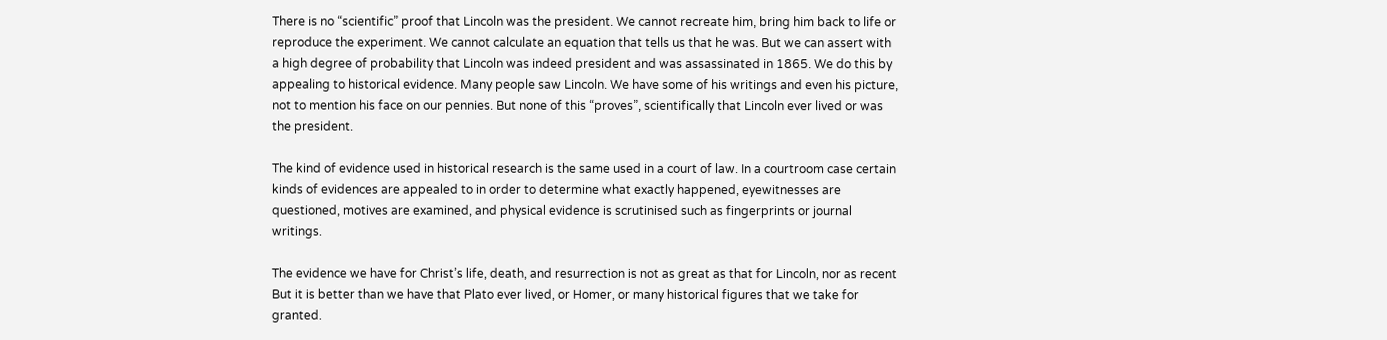There is no “scientific” proof that Lincoln was the president. We cannot recreate him, bring him back to life or reproduce the experiment. We cannot calculate an equation that tells us that he was. But we can assert with a high degree of probability that Lincoln was indeed president and was assassinated in 1865. We do this by appealing to historical evidence. Many people saw Lincoln. We have some of his writings and even his picture, not to mention his face on our pennies. But none of this “proves”, scientifically that Lincoln ever lived or was the president.

The kind of evidence used in historical research is the same used in a court of law. In a courtroom case certain kinds of evidences are appealed to in order to determine what exactly happened, eyewitnesses are questioned, motives are examined, and physical evidence is scrutinised such as fingerprints or journal writings.

The evidence we have for Christ’s life, death, and resurrection is not as great as that for Lincoln, nor as recent But it is better than we have that Plato ever lived, or Homer, or many historical figures that we take for granted.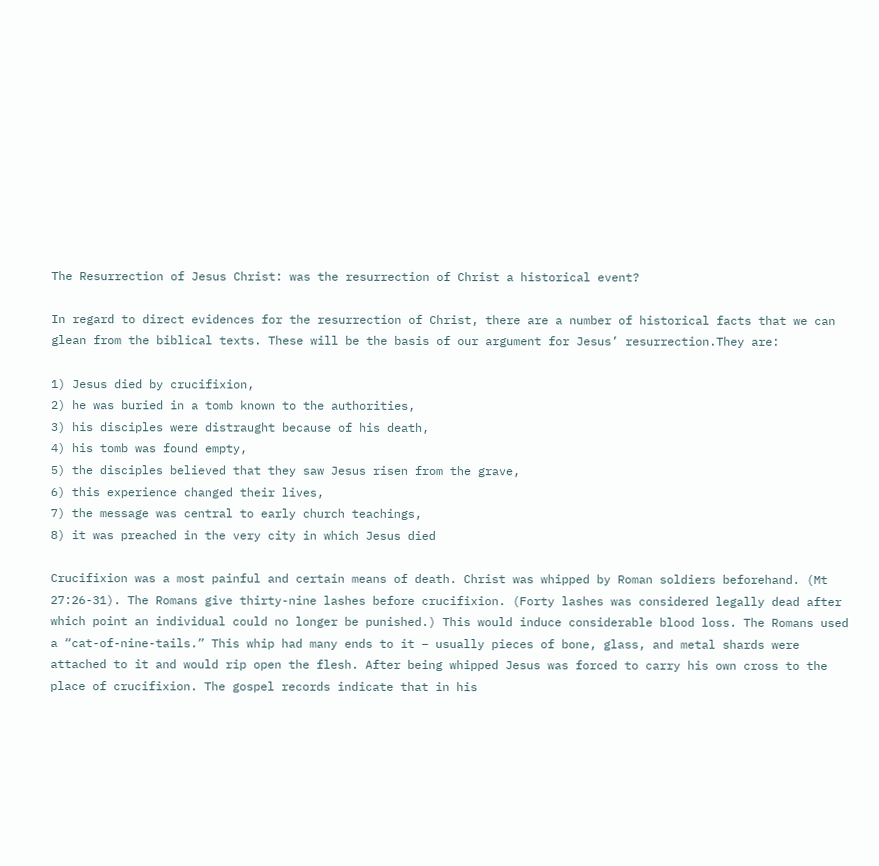The Resurrection of Jesus Christ: was the resurrection of Christ a historical event?

In regard to direct evidences for the resurrection of Christ, there are a number of historical facts that we can glean from the biblical texts. These will be the basis of our argument for Jesus’ resurrection.They are:

1) Jesus died by crucifixion,
2) he was buried in a tomb known to the authorities,
3) his disciples were distraught because of his death,
4) his tomb was found empty,
5) the disciples believed that they saw Jesus risen from the grave,
6) this experience changed their lives,
7) the message was central to early church teachings,
8) it was preached in the very city in which Jesus died

Crucifixion was a most painful and certain means of death. Christ was whipped by Roman soldiers beforehand. (Mt 27:26-31). The Romans give thirty-nine lashes before crucifixion. (Forty lashes was considered legally dead after which point an individual could no longer be punished.) This would induce considerable blood loss. The Romans used a “cat-of-nine-tails.” This whip had many ends to it – usually pieces of bone, glass, and metal shards were attached to it and would rip open the flesh. After being whipped Jesus was forced to carry his own cross to the place of crucifixion. The gospel records indicate that in his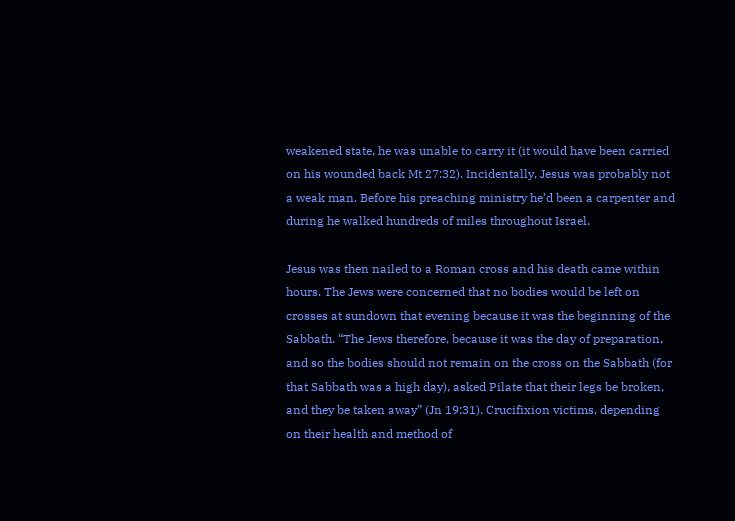weakened state, he was unable to carry it (it would have been carried on his wounded back Mt 27:32). Incidentally, Jesus was probably not a weak man. Before his preaching ministry he’d been a carpenter and during he walked hundreds of miles throughout Israel.

Jesus was then nailed to a Roman cross and his death came within hours. The Jews were concerned that no bodies would be left on crosses at sundown that evening because it was the beginning of the Sabbath. “The Jews therefore, because it was the day of preparation, and so the bodies should not remain on the cross on the Sabbath (for that Sabbath was a high day), asked Pilate that their legs be broken, and they be taken away” (Jn 19:31). Crucifixion victims, depending on their health and method of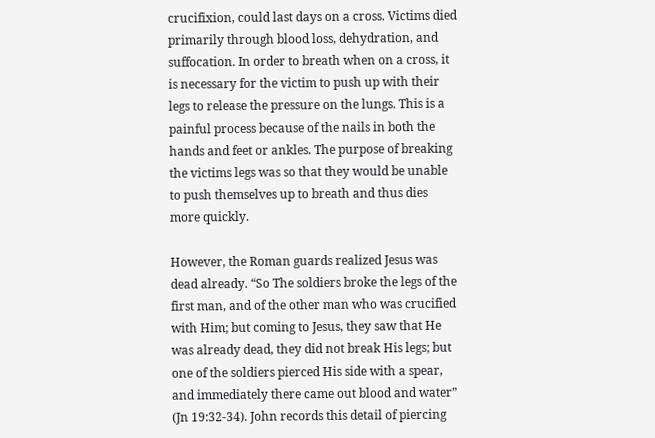crucifixion, could last days on a cross. Victims died primarily through blood loss, dehydration, and suffocation. In order to breath when on a cross, it is necessary for the victim to push up with their legs to release the pressure on the lungs. This is a painful process because of the nails in both the hands and feet or ankles. The purpose of breaking the victims legs was so that they would be unable to push themselves up to breath and thus dies more quickly.

However, the Roman guards realized Jesus was dead already. “So The soldiers broke the legs of the first man, and of the other man who was crucified with Him; but coming to Jesus, they saw that He was already dead, they did not break His legs; but one of the soldiers pierced His side with a spear, and immediately there came out blood and water” (Jn 19:32-34). John records this detail of piercing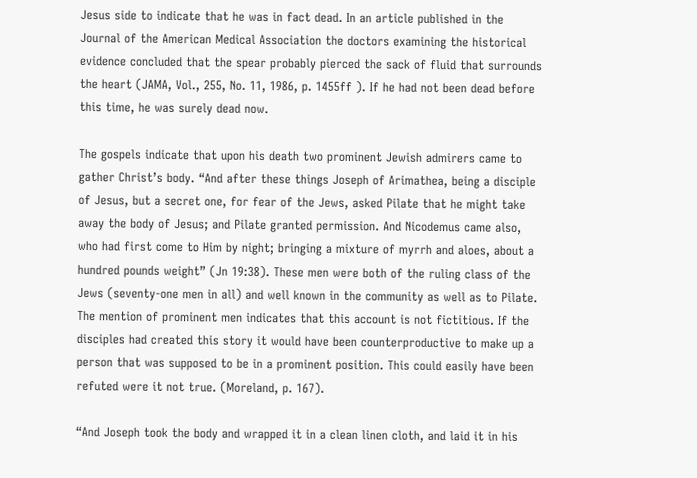Jesus side to indicate that he was in fact dead. In an article published in the Journal of the American Medical Association the doctors examining the historical evidence concluded that the spear probably pierced the sack of fluid that surrounds the heart (JAMA, Vol., 255, No. 11, 1986, p. 1455ff ). If he had not been dead before this time, he was surely dead now.

The gospels indicate that upon his death two prominent Jewish admirers came to gather Christ’s body. “And after these things Joseph of Arimathea, being a disciple of Jesus, but a secret one, for fear of the Jews, asked Pilate that he might take away the body of Jesus; and Pilate granted permission. And Nicodemus came also, who had first come to Him by night; bringing a mixture of myrrh and aloes, about a hundred pounds weight” (Jn 19:38). These men were both of the ruling class of the Jews (seventy-one men in all) and well known in the community as well as to Pilate. The mention of prominent men indicates that this account is not fictitious. If the disciples had created this story it would have been counterproductive to make up a person that was supposed to be in a prominent position. This could easily have been refuted were it not true. (Moreland, p. 167).

“And Joseph took the body and wrapped it in a clean linen cloth, and laid it in his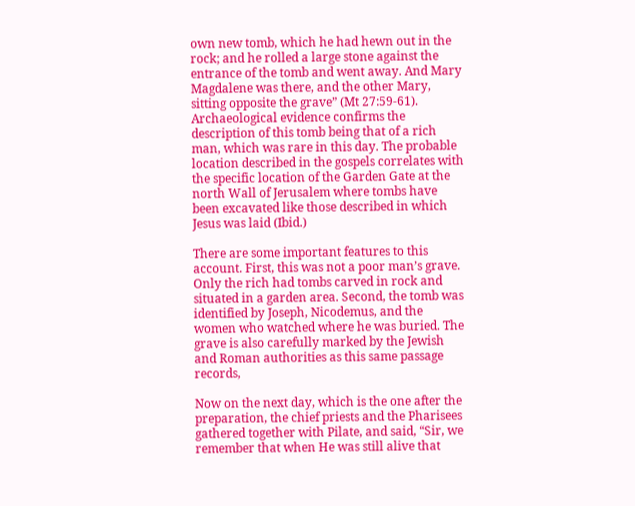own new tomb, which he had hewn out in the rock; and he rolled a large stone against the entrance of the tomb and went away. And Mary Magdalene was there, and the other Mary, sitting opposite the grave” (Mt 27:59-61). Archaeological evidence confirms the description of this tomb being that of a rich man, which was rare in this day. The probable location described in the gospels correlates with the specific location of the Garden Gate at the north Wall of Jerusalem where tombs have been excavated like those described in which Jesus was laid (Ibid.)

There are some important features to this account. First, this was not a poor man’s grave. Only the rich had tombs carved in rock and situated in a garden area. Second, the tomb was identified by Joseph, Nicodemus, and the women who watched where he was buried. The grave is also carefully marked by the Jewish and Roman authorities as this same passage records,

Now on the next day, which is the one after the preparation, the chief priests and the Pharisees gathered together with Pilate, and said, “Sir, we remember that when He was still alive that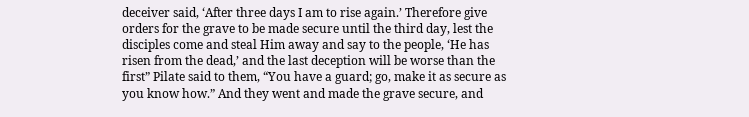deceiver said, ‘After three days I am to rise again.’ Therefore give orders for the grave to be made secure until the third day, lest the disciples come and steal Him away and say to the people, ‘He has risen from the dead,’ and the last deception will be worse than the first” Pilate said to them, “You have a guard; go, make it as secure as you know how.” And they went and made the grave secure, and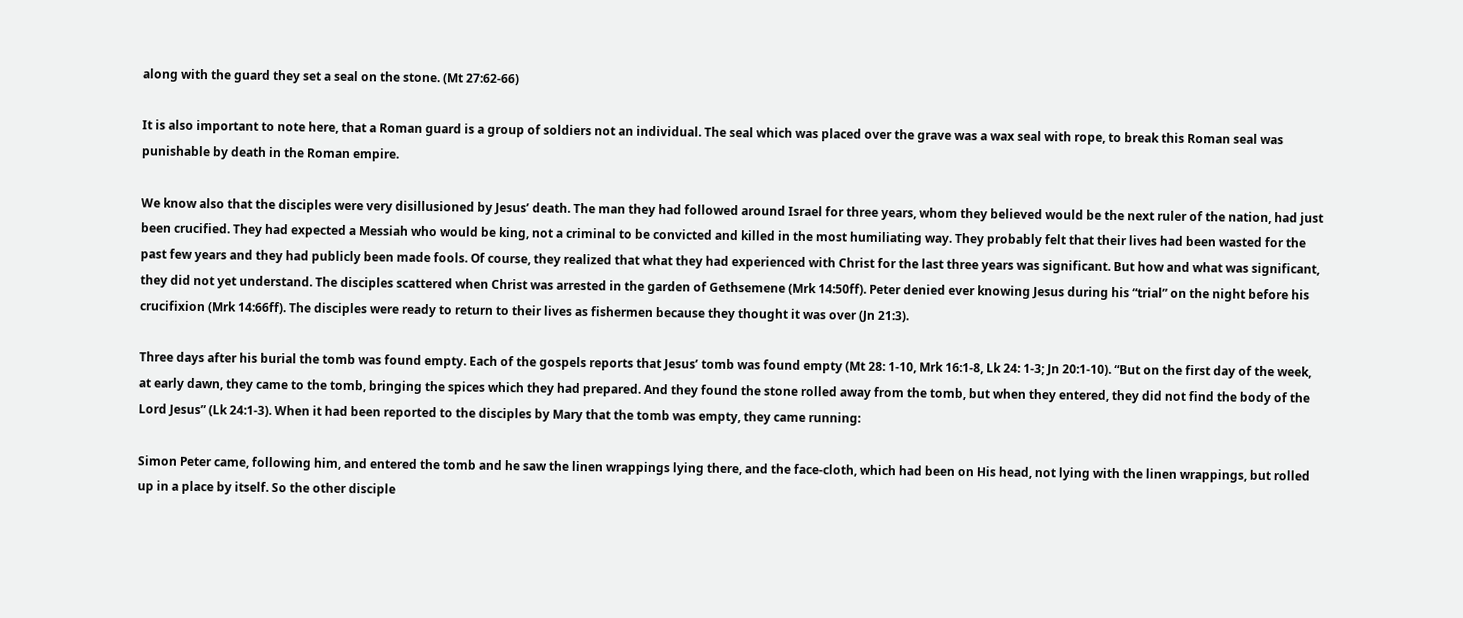along with the guard they set a seal on the stone. (Mt 27:62-66)

It is also important to note here, that a Roman guard is a group of soldiers not an individual. The seal which was placed over the grave was a wax seal with rope, to break this Roman seal was punishable by death in the Roman empire.

We know also that the disciples were very disillusioned by Jesus’ death. The man they had followed around Israel for three years, whom they believed would be the next ruler of the nation, had just been crucified. They had expected a Messiah who would be king, not a criminal to be convicted and killed in the most humiliating way. They probably felt that their lives had been wasted for the past few years and they had publicly been made fools. Of course, they realized that what they had experienced with Christ for the last three years was significant. But how and what was significant, they did not yet understand. The disciples scattered when Christ was arrested in the garden of Gethsemene (Mrk 14:50ff). Peter denied ever knowing Jesus during his “trial” on the night before his crucifixion (Mrk 14:66ff). The disciples were ready to return to their lives as fishermen because they thought it was over (Jn 21:3).

Three days after his burial the tomb was found empty. Each of the gospels reports that Jesus’ tomb was found empty (Mt 28: 1-10, Mrk 16:1-8, Lk 24: 1-3; Jn 20:1-10). “But on the first day of the week, at early dawn, they came to the tomb, bringing the spices which they had prepared. And they found the stone rolled away from the tomb, but when they entered, they did not find the body of the Lord Jesus” (Lk 24:1-3). When it had been reported to the disciples by Mary that the tomb was empty, they came running:

Simon Peter came, following him, and entered the tomb and he saw the linen wrappings lying there, and the face-cloth, which had been on His head, not lying with the linen wrappings, but rolled up in a place by itself. So the other disciple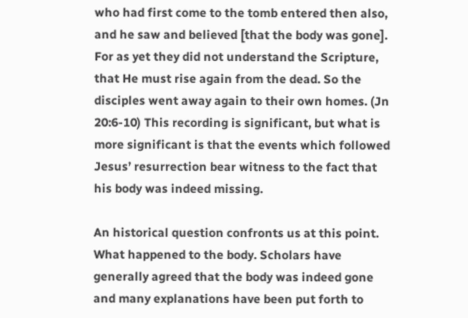who had first come to the tomb entered then also, and he saw and believed [that the body was gone]. For as yet they did not understand the Scripture, that He must rise again from the dead. So the disciples went away again to their own homes. (Jn 20:6-10) This recording is significant, but what is more significant is that the events which followed Jesus’ resurrection bear witness to the fact that his body was indeed missing.

An historical question confronts us at this point. What happened to the body. Scholars have generally agreed that the body was indeed gone and many explanations have been put forth to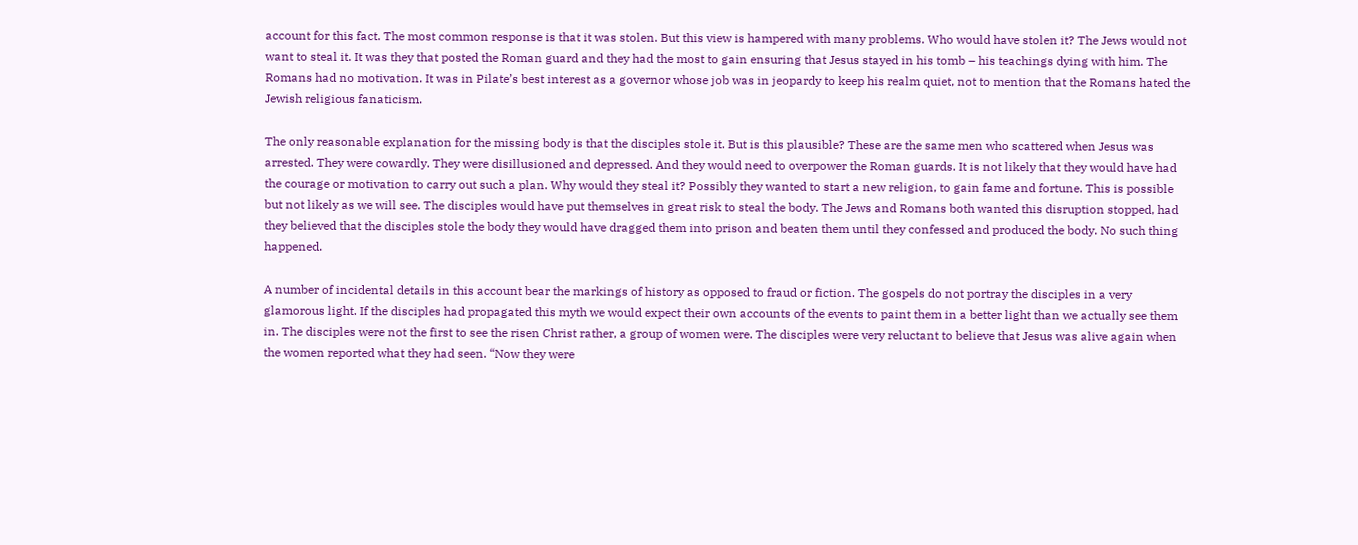account for this fact. The most common response is that it was stolen. But this view is hampered with many problems. Who would have stolen it? The Jews would not want to steal it. It was they that posted the Roman guard and they had the most to gain ensuring that Jesus stayed in his tomb – his teachings dying with him. The Romans had no motivation. It was in Pilate’s best interest as a governor whose job was in jeopardy to keep his realm quiet, not to mention that the Romans hated the Jewish religious fanaticism.

The only reasonable explanation for the missing body is that the disciples stole it. But is this plausible? These are the same men who scattered when Jesus was arrested. They were cowardly. They were disillusioned and depressed. And they would need to overpower the Roman guards. It is not likely that they would have had the courage or motivation to carry out such a plan. Why would they steal it? Possibly they wanted to start a new religion, to gain fame and fortune. This is possible but not likely as we will see. The disciples would have put themselves in great risk to steal the body. The Jews and Romans both wanted this disruption stopped, had they believed that the disciples stole the body they would have dragged them into prison and beaten them until they confessed and produced the body. No such thing happened.

A number of incidental details in this account bear the markings of history as opposed to fraud or fiction. The gospels do not portray the disciples in a very glamorous light. If the disciples had propagated this myth we would expect their own accounts of the events to paint them in a better light than we actually see them in. The disciples were not the first to see the risen Christ rather, a group of women were. The disciples were very reluctant to believe that Jesus was alive again when the women reported what they had seen. “Now they were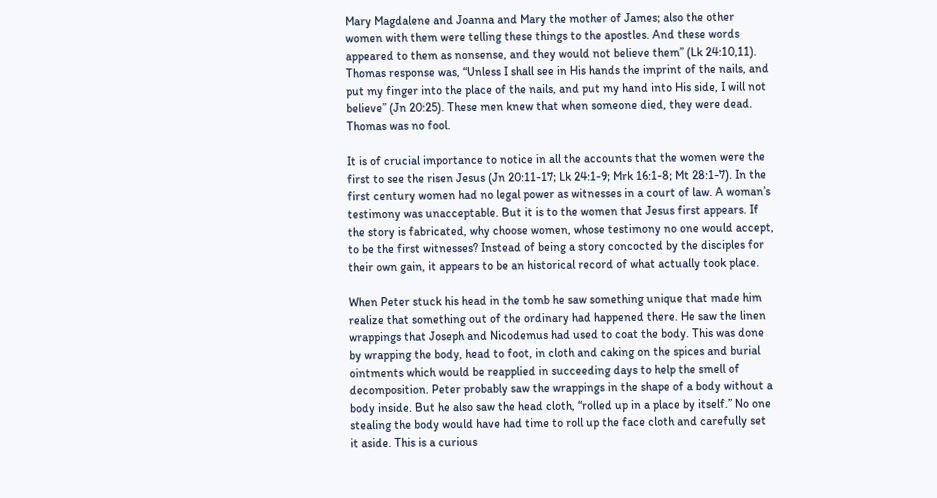Mary Magdalene and Joanna and Mary the mother of James; also the other women with them were telling these things to the apostles. And these words appeared to them as nonsense, and they would not believe them” (Lk 24:10,11). Thomas response was, “Unless I shall see in His hands the imprint of the nails, and put my finger into the place of the nails, and put my hand into His side, I will not believe” (Jn 20:25). These men knew that when someone died, they were dead. Thomas was no fool.

It is of crucial importance to notice in all the accounts that the women were the first to see the risen Jesus (Jn 20:11-17; Lk 24:1-9; Mrk 16:1-8; Mt 28:1-7). In the first century women had no legal power as witnesses in a court of law. A woman’s testimony was unacceptable. But it is to the women that Jesus first appears. If the story is fabricated, why choose women, whose testimony no one would accept, to be the first witnesses? Instead of being a story concocted by the disciples for their own gain, it appears to be an historical record of what actually took place.

When Peter stuck his head in the tomb he saw something unique that made him realize that something out of the ordinary had happened there. He saw the linen wrappings that Joseph and Nicodemus had used to coat the body. This was done by wrapping the body, head to foot, in cloth and caking on the spices and burial ointments which would be reapplied in succeeding days to help the smell of decomposition. Peter probably saw the wrappings in the shape of a body without a body inside. But he also saw the head cloth, “rolled up in a place by itself.” No one stealing the body would have had time to roll up the face cloth and carefully set it aside. This is a curious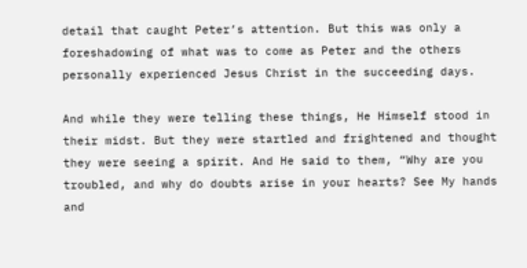detail that caught Peter’s attention. But this was only a foreshadowing of what was to come as Peter and the others personally experienced Jesus Christ in the succeeding days.

And while they were telling these things, He Himself stood in their midst. But they were startled and frightened and thought they were seeing a spirit. And He said to them, “Why are you troubled, and why do doubts arise in your hearts? See My hands and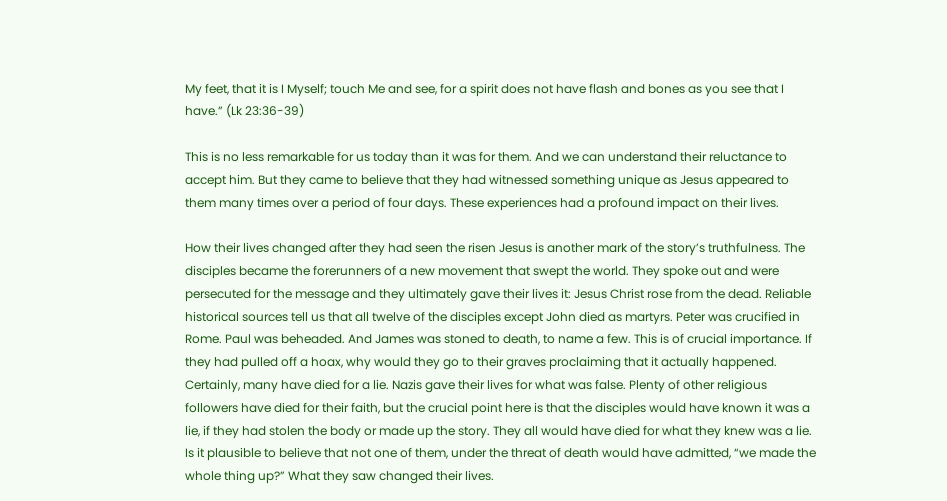My feet, that it is I Myself; touch Me and see, for a spirit does not have flash and bones as you see that I have.” (Lk 23:36-39)

This is no less remarkable for us today than it was for them. And we can understand their reluctance to accept him. But they came to believe that they had witnessed something unique as Jesus appeared to them many times over a period of four days. These experiences had a profound impact on their lives.

How their lives changed after they had seen the risen Jesus is another mark of the story’s truthfulness. The disciples became the forerunners of a new movement that swept the world. They spoke out and were persecuted for the message and they ultimately gave their lives it: Jesus Christ rose from the dead. Reliable historical sources tell us that all twelve of the disciples except John died as martyrs. Peter was crucified in Rome. Paul was beheaded. And James was stoned to death, to name a few. This is of crucial importance. If they had pulled off a hoax, why would they go to their graves proclaiming that it actually happened. Certainly, many have died for a lie. Nazis gave their lives for what was false. Plenty of other religious followers have died for their faith, but the crucial point here is that the disciples would have known it was a lie, if they had stolen the body or made up the story. They all would have died for what they knew was a lie. Is it plausible to believe that not one of them, under the threat of death would have admitted, “we made the whole thing up?” What they saw changed their lives.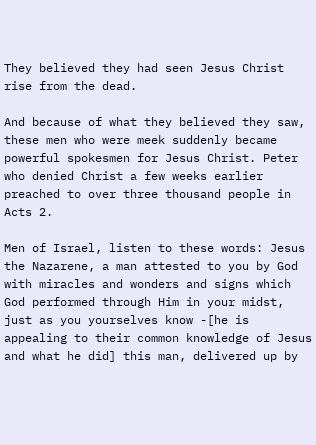They believed they had seen Jesus Christ rise from the dead.

And because of what they believed they saw, these men who were meek suddenly became powerful spokesmen for Jesus Christ. Peter who denied Christ a few weeks earlier preached to over three thousand people in Acts 2.

Men of Israel, listen to these words: Jesus the Nazarene, a man attested to you by God with miracles and wonders and signs which God performed through Him in your midst, just as you yourselves know -[he is appealing to their common knowledge of Jesus and what he did] this man, delivered up by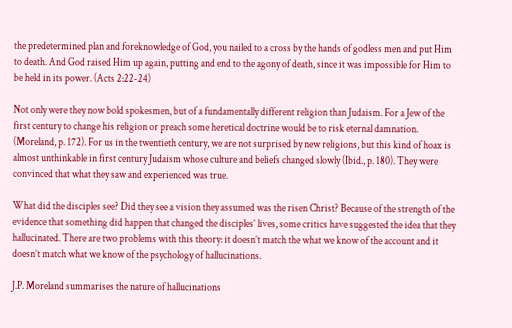the predetermined plan and foreknowledge of God, you nailed to a cross by the hands of godless men and put Him to death. And God raised Him up again, putting and end to the agony of death, since it was impossible for Him to be held in its power. (Acts 2:22-24)

Not only were they now bold spokesmen, but of a fundamentally different religion than Judaism. For a Jew of the first century to change his religion or preach some heretical doctrine would be to risk eternal damnation. (Moreland, p. 172). For us in the twentieth century, we are not surprised by new religions, but this kind of hoax is almost unthinkable in first century Judaism whose culture and beliefs changed slowly (Ibid., p. 180). They were convinced that what they saw and experienced was true.

What did the disciples see? Did they see a vision they assumed was the risen Christ? Because of the strength of the evidence that something did happen that changed the disciples’ lives, some critics have suggested the idea that they hallucinated. There are two problems with this theory: it doesn’t match the what we know of the account and it doesn’t match what we know of the psychology of hallucinations.

J.P. Moreland summarises the nature of hallucinations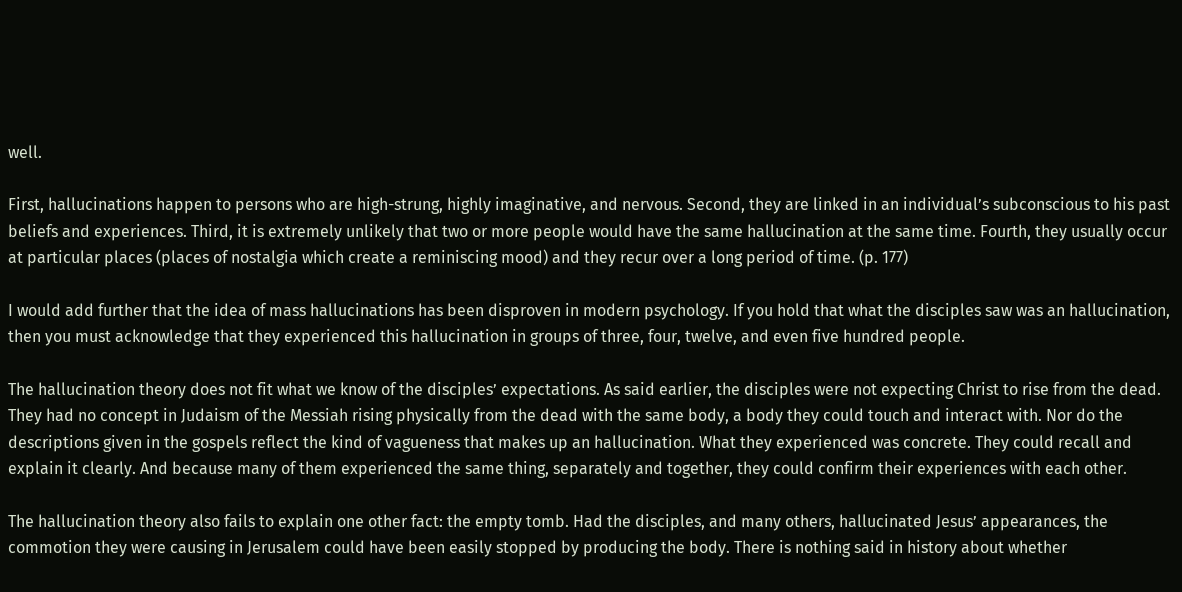well.

First, hallucinations happen to persons who are high-strung, highly imaginative, and nervous. Second, they are linked in an individual’s subconscious to his past beliefs and experiences. Third, it is extremely unlikely that two or more people would have the same hallucination at the same time. Fourth, they usually occur at particular places (places of nostalgia which create a reminiscing mood) and they recur over a long period of time. (p. 177)

I would add further that the idea of mass hallucinations has been disproven in modern psychology. If you hold that what the disciples saw was an hallucination, then you must acknowledge that they experienced this hallucination in groups of three, four, twelve, and even five hundred people.

The hallucination theory does not fit what we know of the disciples’ expectations. As said earlier, the disciples were not expecting Christ to rise from the dead. They had no concept in Judaism of the Messiah rising physically from the dead with the same body, a body they could touch and interact with. Nor do the descriptions given in the gospels reflect the kind of vagueness that makes up an hallucination. What they experienced was concrete. They could recall and explain it clearly. And because many of them experienced the same thing, separately and together, they could confirm their experiences with each other.

The hallucination theory also fails to explain one other fact: the empty tomb. Had the disciples, and many others, hallucinated Jesus’ appearances, the commotion they were causing in Jerusalem could have been easily stopped by producing the body. There is nothing said in history about whether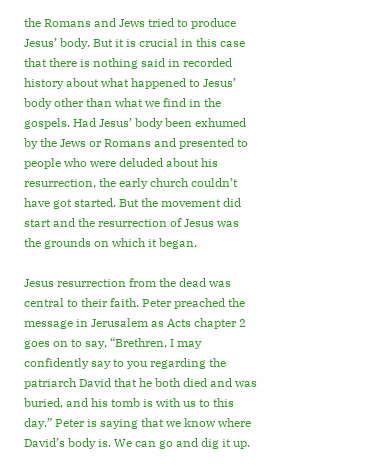the Romans and Jews tried to produce Jesus’ body. But it is crucial in this case that there is nothing said in recorded history about what happened to Jesus’ body other than what we find in the gospels. Had Jesus’ body been exhumed by the Jews or Romans and presented to people who were deluded about his resurrection, the early church couldn’t have got started. But the movement did start and the resurrection of Jesus was the grounds on which it began.

Jesus resurrection from the dead was central to their faith. Peter preached the message in Jerusalem as Acts chapter 2 goes on to say, “Brethren, I may confidently say to you regarding the patriarch David that he both died and was buried, and his tomb is with us to this day.” Peter is saying that we know where David’s body is. We can go and dig it up.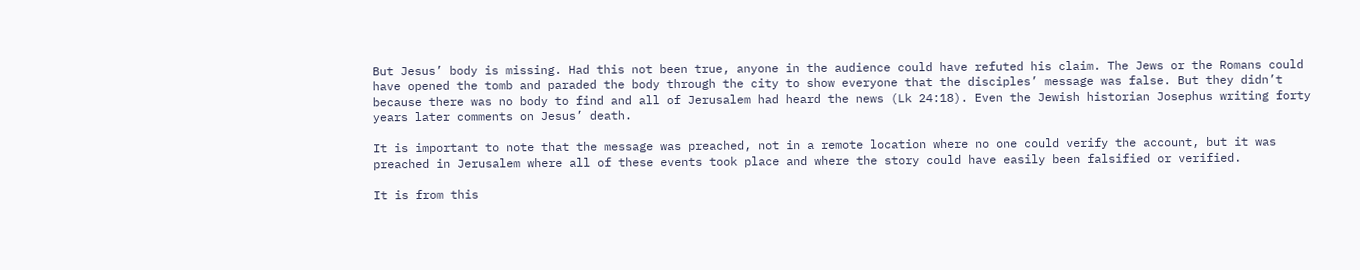But Jesus’ body is missing. Had this not been true, anyone in the audience could have refuted his claim. The Jews or the Romans could have opened the tomb and paraded the body through the city to show everyone that the disciples’ message was false. But they didn’t because there was no body to find and all of Jerusalem had heard the news (Lk 24:18). Even the Jewish historian Josephus writing forty years later comments on Jesus’ death.

It is important to note that the message was preached, not in a remote location where no one could verify the account, but it was preached in Jerusalem where all of these events took place and where the story could have easily been falsified or verified.

It is from this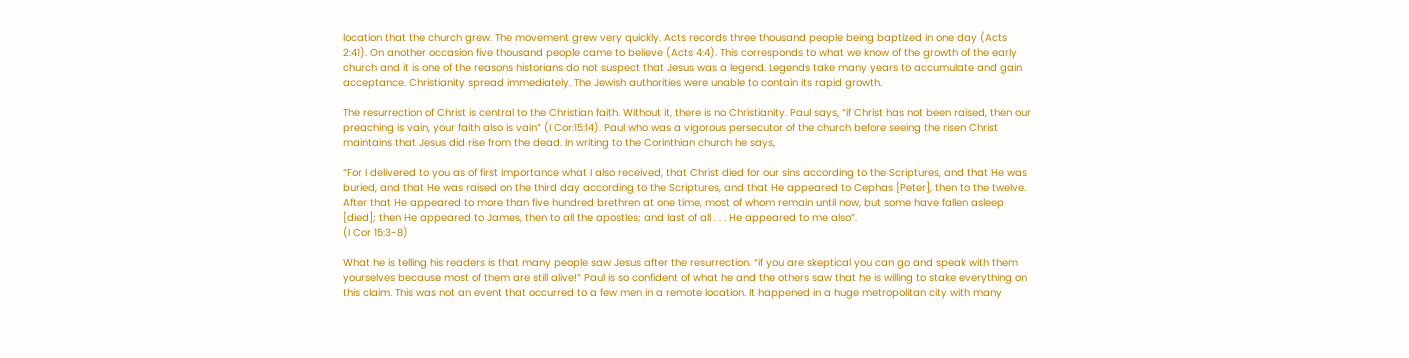location that the church grew. The movement grew very quickly. Acts records three thousand people being baptized in one day (Acts 2:41). On another occasion five thousand people came to believe (Acts 4:4). This corresponds to what we know of the growth of the early church and it is one of the reasons historians do not suspect that Jesus was a legend. Legends take many years to accumulate and gain acceptance. Christianity spread immediately. The Jewish authorities were unable to contain its rapid growth.

The resurrection of Christ is central to the Christian faith. Without it, there is no Christianity. Paul says, “if Christ has not been raised, then our preaching is vain, your faith also is vain” (I Cor:15:14). Paul who was a vigorous persecutor of the church before seeing the risen Christ maintains that Jesus did rise from the dead. In writing to the Corinthian church he says,

“For I delivered to you as of first importance what I also received, that Christ died for our sins according to the Scriptures, and that He was buried, and that He was raised on the third day according to the Scriptures, and that He appeared to Cephas [Peter], then to the twelve. After that He appeared to more than five hundred brethren at one time, most of whom remain until now, but some have fallen asleep [died]; then He appeared to James, then to all the apostles; and last of all . . . He appeared to me also”.
(I Cor 15:3-8)

What he is telling his readers is that many people saw Jesus after the resurrection. “if you are skeptical you can go and speak with them yourselves because most of them are still alive!” Paul is so confident of what he and the others saw that he is willing to stake everything on this claim. This was not an event that occurred to a few men in a remote location. It happened in a huge metropolitan city with many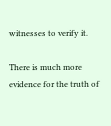witnesses to verify it.

There is much more evidence for the truth of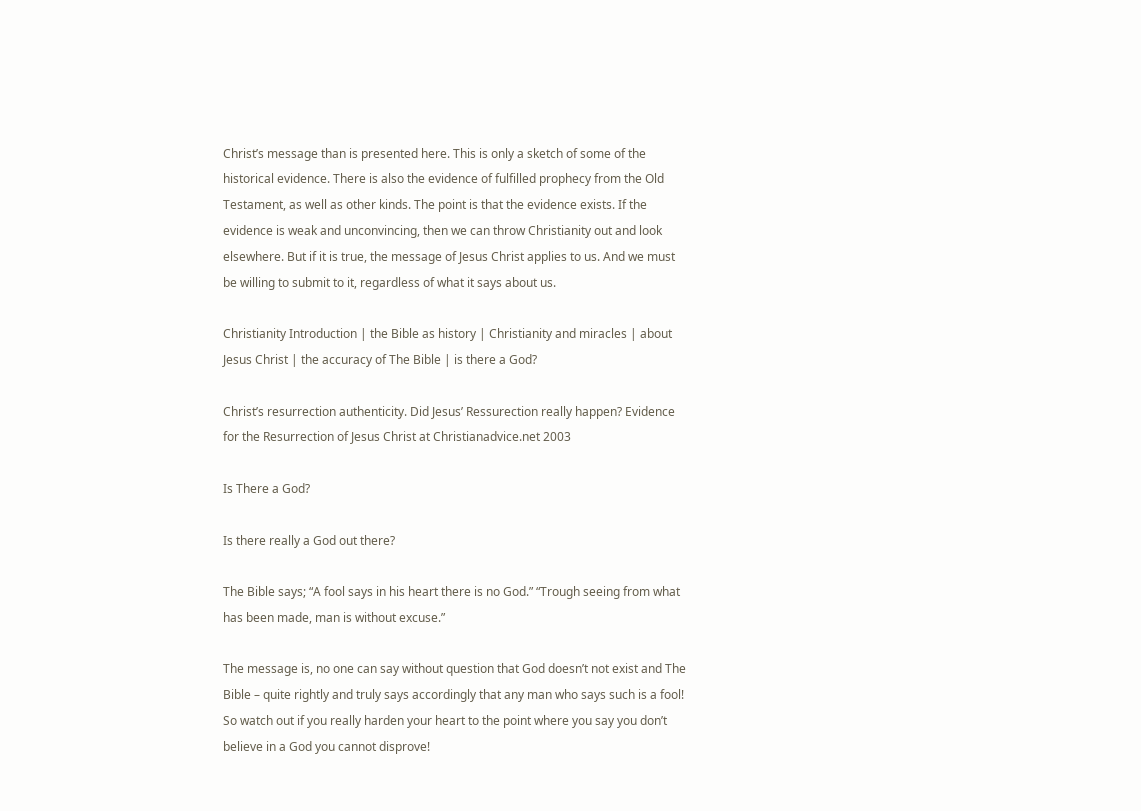Christ’s message than is presented here. This is only a sketch of some of the historical evidence. There is also the evidence of fulfilled prophecy from the Old Testament, as well as other kinds. The point is that the evidence exists. If the evidence is weak and unconvincing, then we can throw Christianity out and look elsewhere. But if it is true, the message of Jesus Christ applies to us. And we must be willing to submit to it, regardless of what it says about us.

Christianity Introduction | the Bible as history | Christianity and miracles | about Jesus Christ | the accuracy of The Bible | is there a God?

Christ’s resurrection authenticity. Did Jesus’ Ressurection really happen? Evidence for the Resurrection of Jesus Christ at Christianadvice.net 2003

Is There a God?

Is there really a God out there?

The Bible says; “A fool says in his heart there is no God.” “Trough seeing from what has been made, man is without excuse.”

The message is, no one can say without question that God doesn’t not exist and The Bible – quite rightly and truly says accordingly that any man who says such is a fool! So watch out if you really harden your heart to the point where you say you don’t believe in a God you cannot disprove!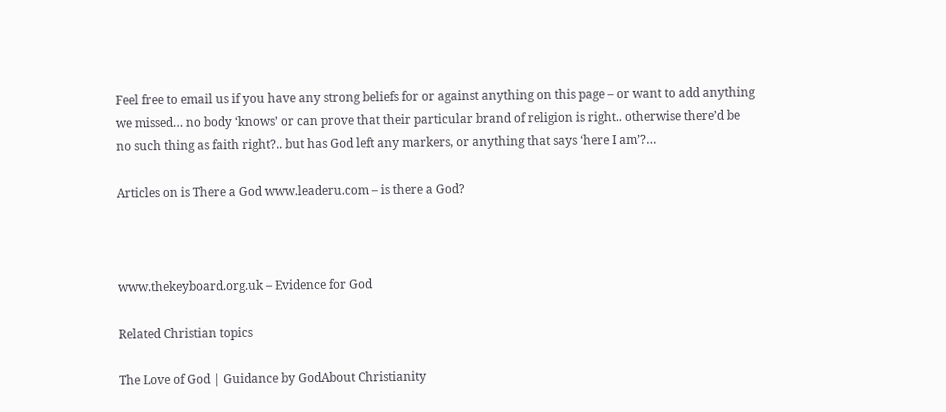Feel free to email us if you have any strong beliefs for or against anything on this page – or want to add anything we missed… no body ‘knows’ or can prove that their particular brand of religion is right.. otherwise there’d be no such thing as faith right?.. but has God left any markers, or anything that says ‘here I am’?…

Articles on is There a God www.leaderu.com – is there a God?



www.thekeyboard.org.uk – Evidence for God

Related Christian topics

The Love of God | Guidance by GodAbout Christianity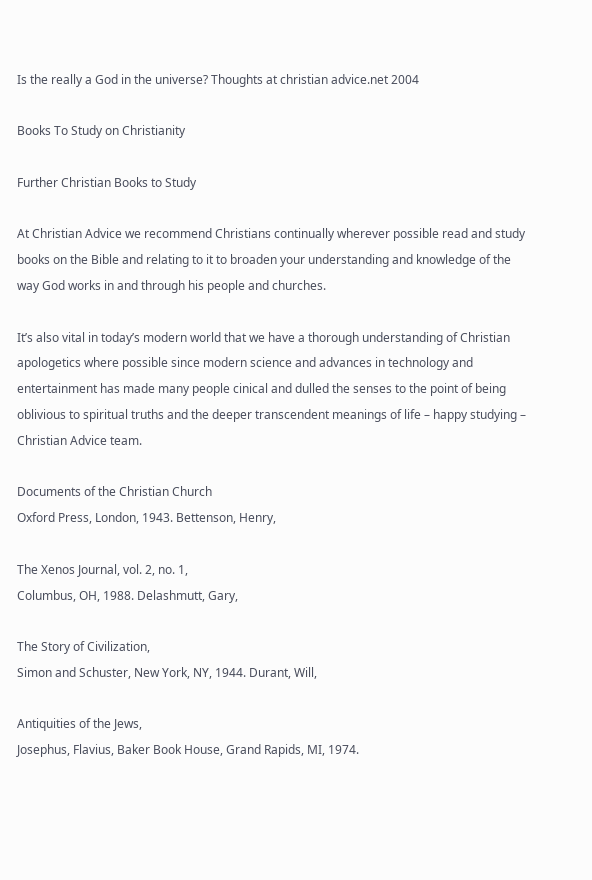Is the really a God in the universe? Thoughts at christian advice.net 2004

Books To Study on Christianity

Further Christian Books to Study

At Christian Advice we recommend Christians continually wherever possible read and study books on the Bible and relating to it to broaden your understanding and knowledge of the way God works in and through his people and churches.

It’s also vital in today’s modern world that we have a thorough understanding of Christian apologetics where possible since modern science and advances in technology and entertainment has made many people cinical and dulled the senses to the point of being oblivious to spiritual truths and the deeper transcendent meanings of life – happy studying – Christian Advice team.

Documents of the Christian Church
Oxford Press, London, 1943. Bettenson, Henry,

The Xenos Journal, vol. 2, no. 1,
Columbus, OH, 1988. Delashmutt, Gary,

The Story of Civilization,
Simon and Schuster, New York, NY, 1944. Durant, Will,

Antiquities of the Jews,
Josephus, Flavius, Baker Book House, Grand Rapids, MI, 1974.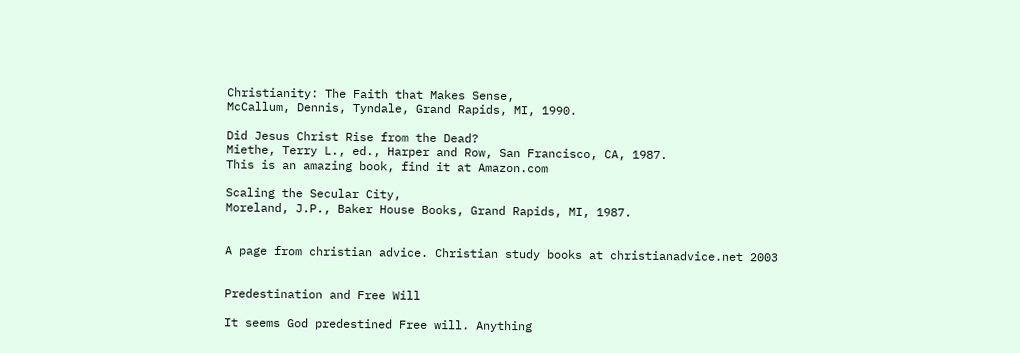Christianity: The Faith that Makes Sense,
McCallum, Dennis, Tyndale, Grand Rapids, MI, 1990.

Did Jesus Christ Rise from the Dead?
Miethe, Terry L., ed., Harper and Row, San Francisco, CA, 1987.
This is an amazing book, find it at Amazon.com

Scaling the Secular City,
Moreland, J.P., Baker House Books, Grand Rapids, MI, 1987.


A page from christian advice. Christian study books at christianadvice.net 2003


Predestination and Free Will

It seems God predestined Free will. Anything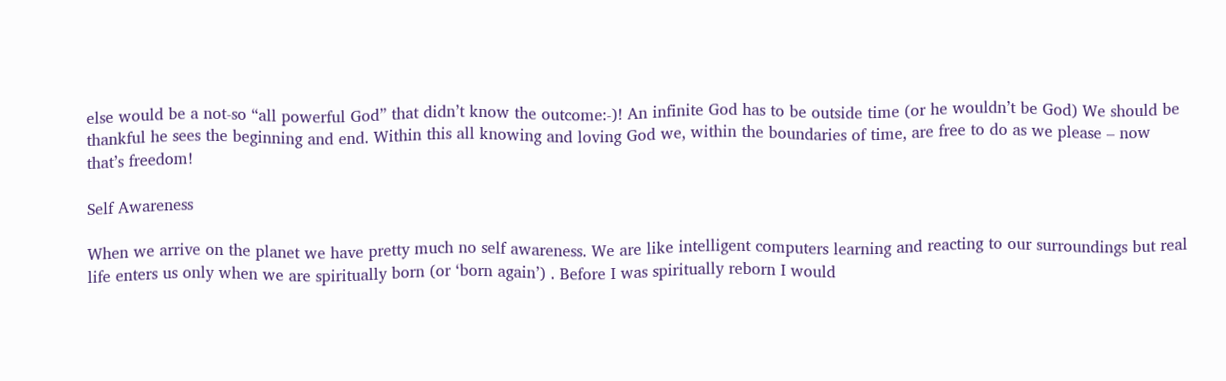else would be a not-so “all powerful God” that didn’t know the outcome:-)! An infinite God has to be outside time (or he wouldn’t be God) We should be thankful he sees the beginning and end. Within this all knowing and loving God we, within the boundaries of time, are free to do as we please – now that’s freedom!

Self Awareness

When we arrive on the planet we have pretty much no self awareness. We are like intelligent computers learning and reacting to our surroundings but real life enters us only when we are spiritually born (or ‘born again’) . Before I was spiritually reborn I would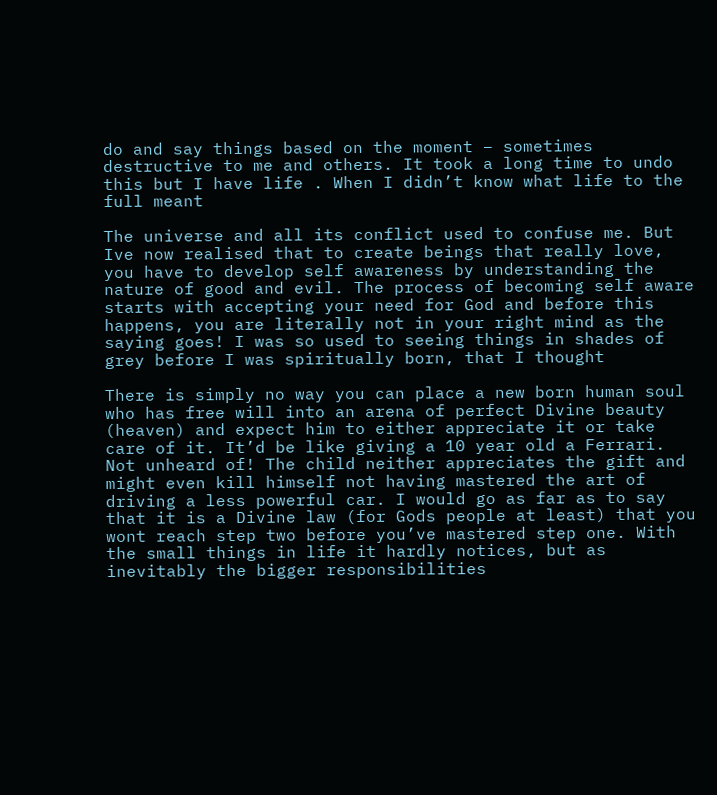do and say things based on the moment – sometimes destructive to me and others. It took a long time to undo this but I have life . When I didn’t know what life to the full meant

The universe and all its conflict used to confuse me. But Ive now realised that to create beings that really love, you have to develop self awareness by understanding the nature of good and evil. The process of becoming self aware starts with accepting your need for God and before this happens, you are literally not in your right mind as the saying goes! I was so used to seeing things in shades of grey before I was spiritually born, that I thought

There is simply no way you can place a new born human soul who has free will into an arena of perfect Divine beauty (heaven) and expect him to either appreciate it or take care of it. It’d be like giving a 10 year old a Ferrari. Not unheard of! The child neither appreciates the gift and might even kill himself not having mastered the art of driving a less powerful car. I would go as far as to say that it is a Divine law (for Gods people at least) that you wont reach step two before you’ve mastered step one. With the small things in life it hardly notices, but as inevitably the bigger responsibilities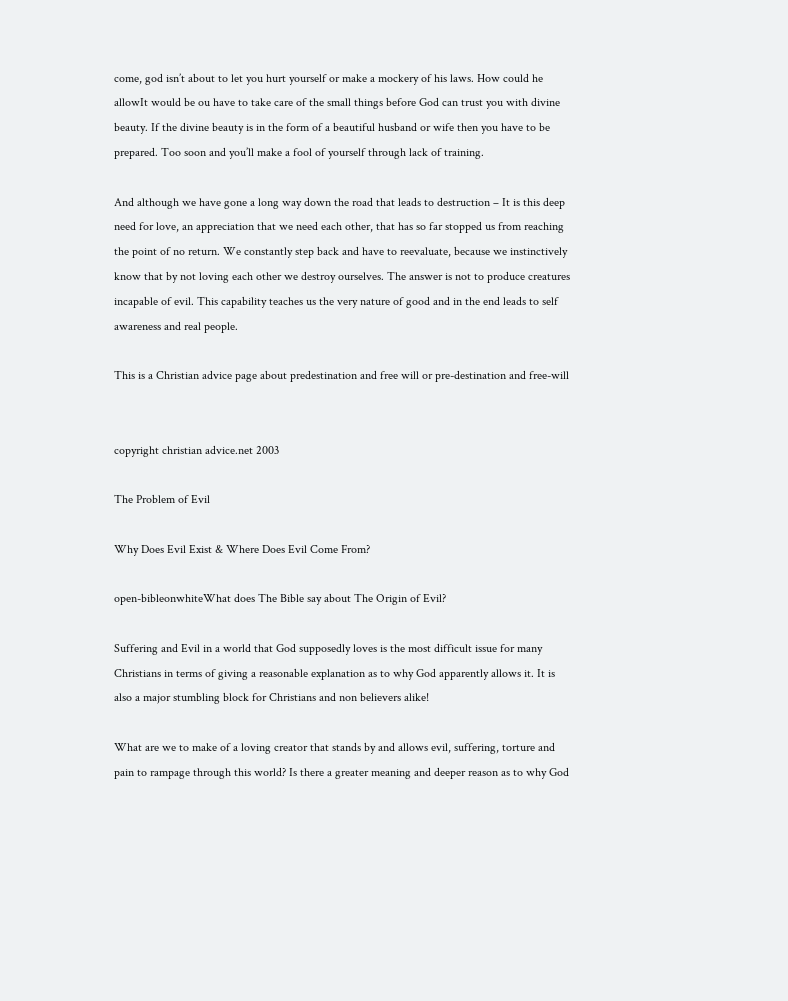come, god isn’t about to let you hurt yourself or make a mockery of his laws. How could he allowIt would be ou have to take care of the small things before God can trust you with divine beauty. If the divine beauty is in the form of a beautiful husband or wife then you have to be prepared. Too soon and you’ll make a fool of yourself through lack of training.

And although we have gone a long way down the road that leads to destruction – It is this deep need for love, an appreciation that we need each other, that has so far stopped us from reaching the point of no return. We constantly step back and have to reevaluate, because we instinctively know that by not loving each other we destroy ourselves. The answer is not to produce creatures incapable of evil. This capability teaches us the very nature of good and in the end leads to self awareness and real people.

This is a Christian advice page about predestination and free will or pre-destination and free-will


copyright christian advice.net 2003

The Problem of Evil

Why Does Evil Exist & Where Does Evil Come From?

open-bibleonwhiteWhat does The Bible say about The Origin of Evil?

Suffering and Evil in a world that God supposedly loves is the most difficult issue for many Christians in terms of giving a reasonable explanation as to why God apparently allows it. It is also a major stumbling block for Christians and non believers alike!

What are we to make of a loving creator that stands by and allows evil, suffering, torture and pain to rampage through this world? Is there a greater meaning and deeper reason as to why God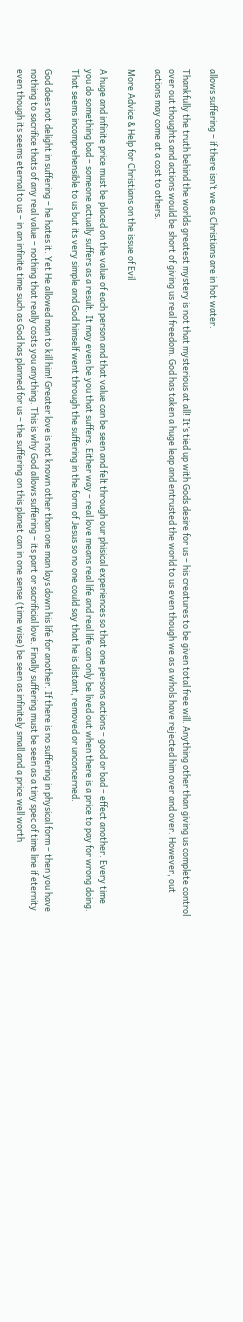allows suffering – if there isn’t we as Christians are in hot water.

Thankfully the truth behind the worlds greatest mystery is not that mysterious at all! It’s tied up with Gods desire for us – his creatures to be given total free will. Anything other than giving us complete control over out thoughts and actions would be short of giving us real freedom. God has taken a huge leap and entrusted the world to us even though we as a whols have rejected him over and over. However, out actions may come at a cost to others.

More Advice & Help for Christians on the issue of Evil

A huge and infinite price must be placed on the value of each person and that value can be seen and felt through our phisical experiences so that one persons actions – good or bad – effect another. Every time you do something bad – someone actually suffers as a result. It may even be you that suffers. Either way – real love means real life and real life can only be lived out when there is a price to pay for wrong doing. That seems incomprehensible to us but its very simple and God himself went through the suffering in the form of Jesus so no one could say that he is distant, removed or unconcerned.

God does not delight in suffering – he hates it. Yet He allowed man to kill him! Greater love is not known other than one man lays down his life for another. If there is no suffering in physical form – then you have nothing to sacrifice thats of any real value – nothing that really costs you anything. This is why God allows suffering – its part or sacrificial love. Finally suffering must be seen as a tiny spec of time line if eternity even though its seems eternal to us – in an infinite time such as God has planned for us – the suffering on this planet can in one sense (time wise) be seen as infinitely small and a price well worth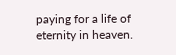paying for a life of eternity in heaven.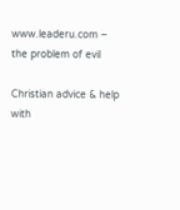www.leaderu.com – the problem of evil

Christian advice & help with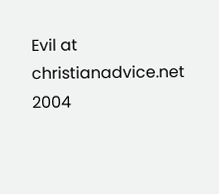Evil at christianadvice.net 2004